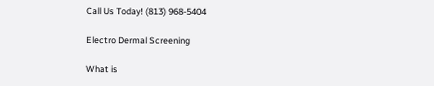Call Us Today! (813) 968-5404

Electro Dermal Screening

What is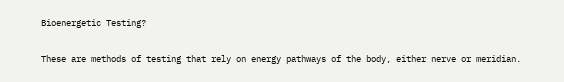Bioenergetic Testing?

These are methods of testing that rely on energy pathways of the body, either nerve or meridian.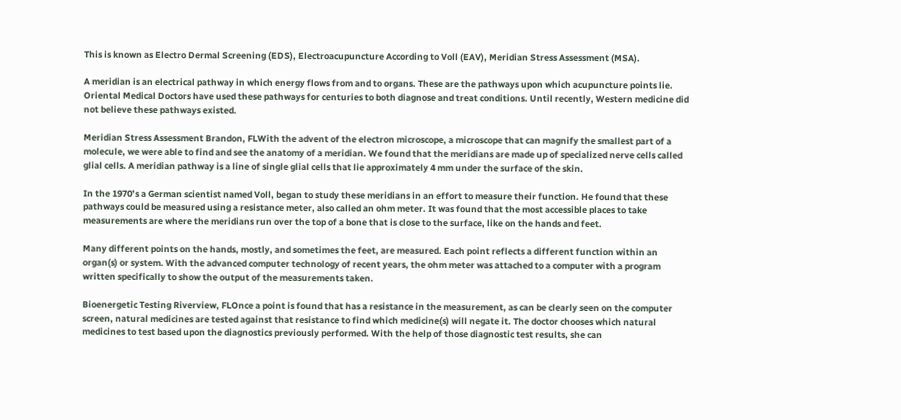This is known as Electro Dermal Screening (EDS), Electroacupuncture According to Voll (EAV), Meridian Stress Assessment (MSA).

A meridian is an electrical pathway in which energy flows from and to organs. These are the pathways upon which acupuncture points lie. Oriental Medical Doctors have used these pathways for centuries to both diagnose and treat conditions. Until recently, Western medicine did not believe these pathways existed.

Meridian Stress Assessment Brandon, FLWith the advent of the electron microscope, a microscope that can magnify the smallest part of a molecule, we were able to find and see the anatomy of a meridian. We found that the meridians are made up of specialized nerve cells called glial cells. A meridian pathway is a line of single glial cells that lie approximately 4 mm under the surface of the skin.

In the 1970’s a German scientist named Voll, began to study these meridians in an effort to measure their function. He found that these pathways could be measured using a resistance meter, also called an ohm meter. It was found that the most accessible places to take measurements are where the meridians run over the top of a bone that is close to the surface, like on the hands and feet.

Many different points on the hands, mostly, and sometimes the feet, are measured. Each point reflects a different function within an organ(s) or system. With the advanced computer technology of recent years, the ohm meter was attached to a computer with a program written specifically to show the output of the measurements taken.

Bioenergetic Testing Riverview, FLOnce a point is found that has a resistance in the measurement, as can be clearly seen on the computer screen, natural medicines are tested against that resistance to find which medicine(s) will negate it. The doctor chooses which natural medicines to test based upon the diagnostics previously performed. With the help of those diagnostic test results, she can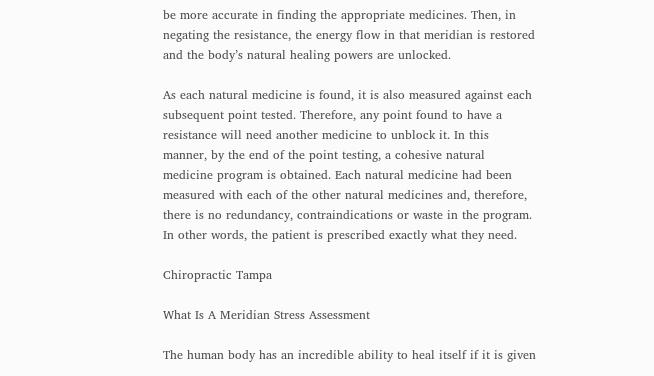be more accurate in finding the appropriate medicines. Then, in negating the resistance, the energy flow in that meridian is restored and the body’s natural healing powers are unlocked.

As each natural medicine is found, it is also measured against each subsequent point tested. Therefore, any point found to have a resistance will need another medicine to unblock it. In this manner, by the end of the point testing, a cohesive natural medicine program is obtained. Each natural medicine had been measured with each of the other natural medicines and, therefore, there is no redundancy, contraindications or waste in the program. In other words, the patient is prescribed exactly what they need.

Chiropractic Tampa

What Is A Meridian Stress Assessment

The human body has an incredible ability to heal itself if it is given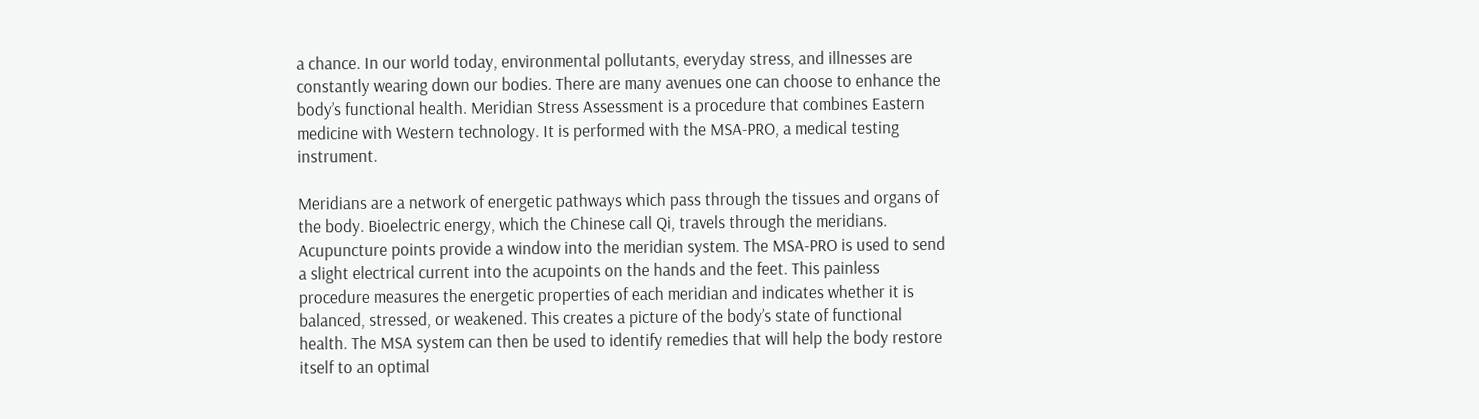a chance. In our world today, environmental pollutants, everyday stress, and illnesses are constantly wearing down our bodies. There are many avenues one can choose to enhance the body’s functional health. Meridian Stress Assessment is a procedure that combines Eastern medicine with Western technology. It is performed with the MSA-PRO, a medical testing instrument.

Meridians are a network of energetic pathways which pass through the tissues and organs of the body. Bioelectric energy, which the Chinese call Qi, travels through the meridians. Acupuncture points provide a window into the meridian system. The MSA-PRO is used to send a slight electrical current into the acupoints on the hands and the feet. This painless procedure measures the energetic properties of each meridian and indicates whether it is balanced, stressed, or weakened. This creates a picture of the body’s state of functional health. The MSA system can then be used to identify remedies that will help the body restore itself to an optimal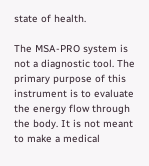state of health.

The MSA-PRO system is not a diagnostic tool. The primary purpose of this instrument is to evaluate the energy flow through the body. It is not meant to make a medical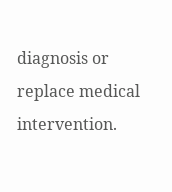diagnosis or replace medical intervention.